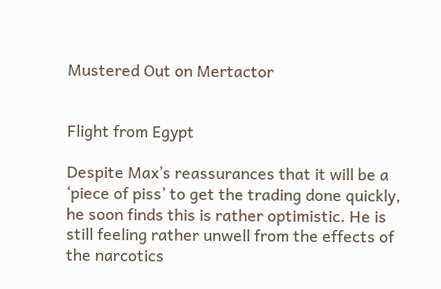Mustered Out on Mertactor


Flight from Egypt

Despite Max’s reassurances that it will be a ‘piece of piss’ to get the trading done quickly, he soon finds this is rather optimistic. He is still feeling rather unwell from the effects of the narcotics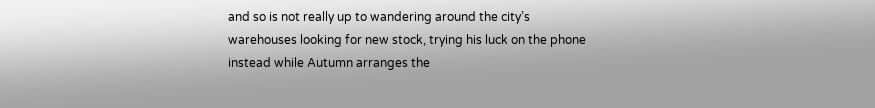and so is not really up to wandering around the city’s warehouses looking for new stock, trying his luck on the phone instead while Autumn arranges the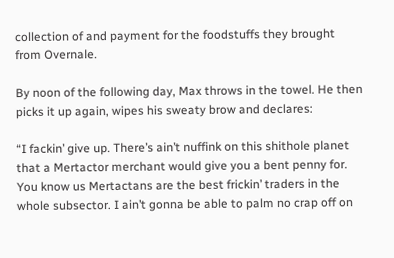collection of and payment for the foodstuffs they brought from Overnale.

By noon of the following day, Max throws in the towel. He then picks it up again, wipes his sweaty brow and declares:

“I fackin’ give up. There’s ain’t nuffink on this shithole planet that a Mertactor merchant would give you a bent penny for. You know us Mertactans are the best frickin’ traders in the whole subsector. I ain’t gonna be able to palm no crap off on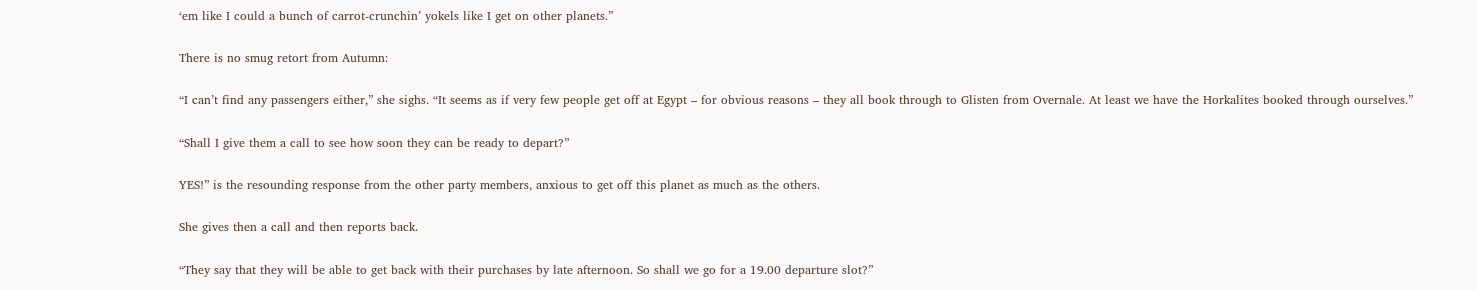‘em like I could a bunch of carrot-crunchin’ yokels like I get on other planets.”

There is no smug retort from Autumn:

“I can’t find any passengers either,” she sighs. “It seems as if very few people get off at Egypt – for obvious reasons – they all book through to Glisten from Overnale. At least we have the Horkalites booked through ourselves.”

“Shall I give them a call to see how soon they can be ready to depart?”

YES!” is the resounding response from the other party members, anxious to get off this planet as much as the others.

She gives then a call and then reports back.

“They say that they will be able to get back with their purchases by late afternoon. So shall we go for a 19.00 departure slot?”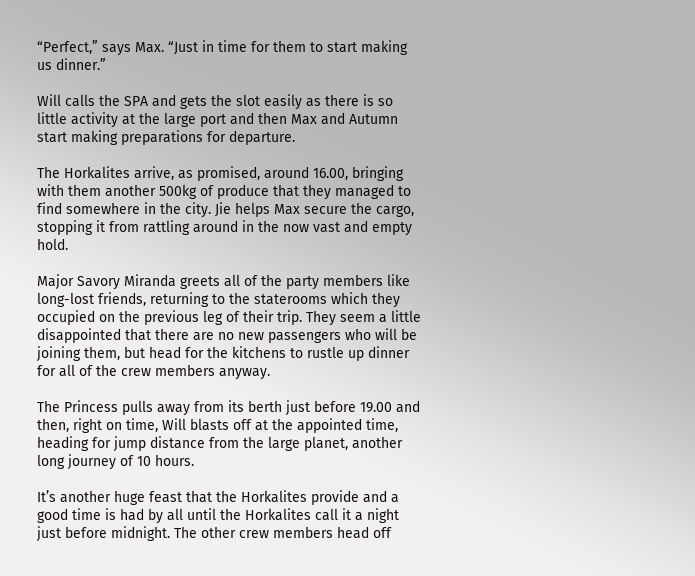“Perfect,” says Max. “Just in time for them to start making us dinner.”

Will calls the SPA and gets the slot easily as there is so little activity at the large port and then Max and Autumn start making preparations for departure.

The Horkalites arrive, as promised, around 16.00, bringing with them another 500kg of produce that they managed to find somewhere in the city. Jie helps Max secure the cargo, stopping it from rattling around in the now vast and empty hold.

Major Savory Miranda greets all of the party members like long-lost friends, returning to the staterooms which they occupied on the previous leg of their trip. They seem a little disappointed that there are no new passengers who will be joining them, but head for the kitchens to rustle up dinner for all of the crew members anyway.

The Princess pulls away from its berth just before 19.00 and then, right on time, Will blasts off at the appointed time, heading for jump distance from the large planet, another long journey of 10 hours.

It’s another huge feast that the Horkalites provide and a good time is had by all until the Horkalites call it a night just before midnight. The other crew members head off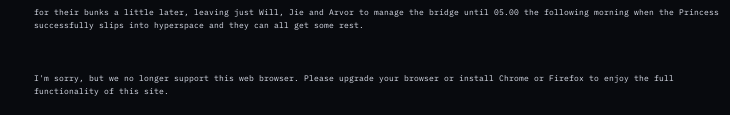for their bunks a little later, leaving just Will, Jie and Arvor to manage the bridge until 05.00 the following morning when the Princess successfully slips into hyperspace and they can all get some rest.



I'm sorry, but we no longer support this web browser. Please upgrade your browser or install Chrome or Firefox to enjoy the full functionality of this site.